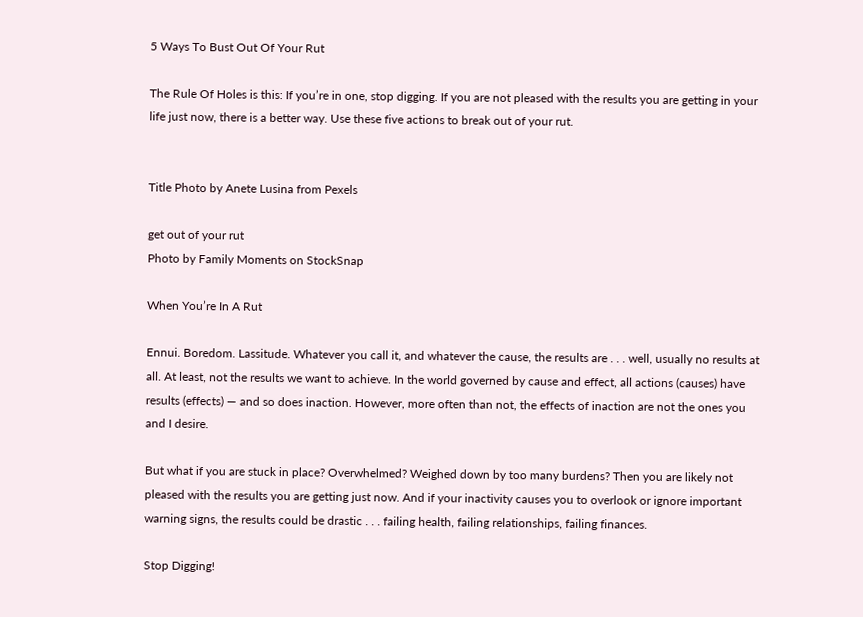5 Ways To Bust Out Of Your Rut

The Rule Of Holes is this: If you’re in one, stop digging. If you are not pleased with the results you are getting in your life just now, there is a better way. Use these five actions to break out of your rut.


Title Photo by Anete Lusina from Pexels

get out of your rut
Photo by Family Moments on StockSnap

When You’re In A Rut

Ennui. Boredom. Lassitude. Whatever you call it, and whatever the cause, the results are . . . well, usually no results at all. At least, not the results we want to achieve. In the world governed by cause and effect, all actions (causes) have results (effects) — and so does inaction. However, more often than not, the effects of inaction are not the ones you and I desire.

But what if you are stuck in place? Overwhelmed? Weighed down by too many burdens? Then you are likely not pleased with the results you are getting just now. And if your inactivity causes you to overlook or ignore important warning signs, the results could be drastic . . . failing health, failing relationships, failing finances.

Stop Digging!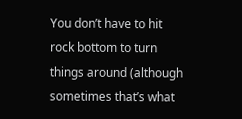You don’t have to hit rock bottom to turn things around (although sometimes that’s what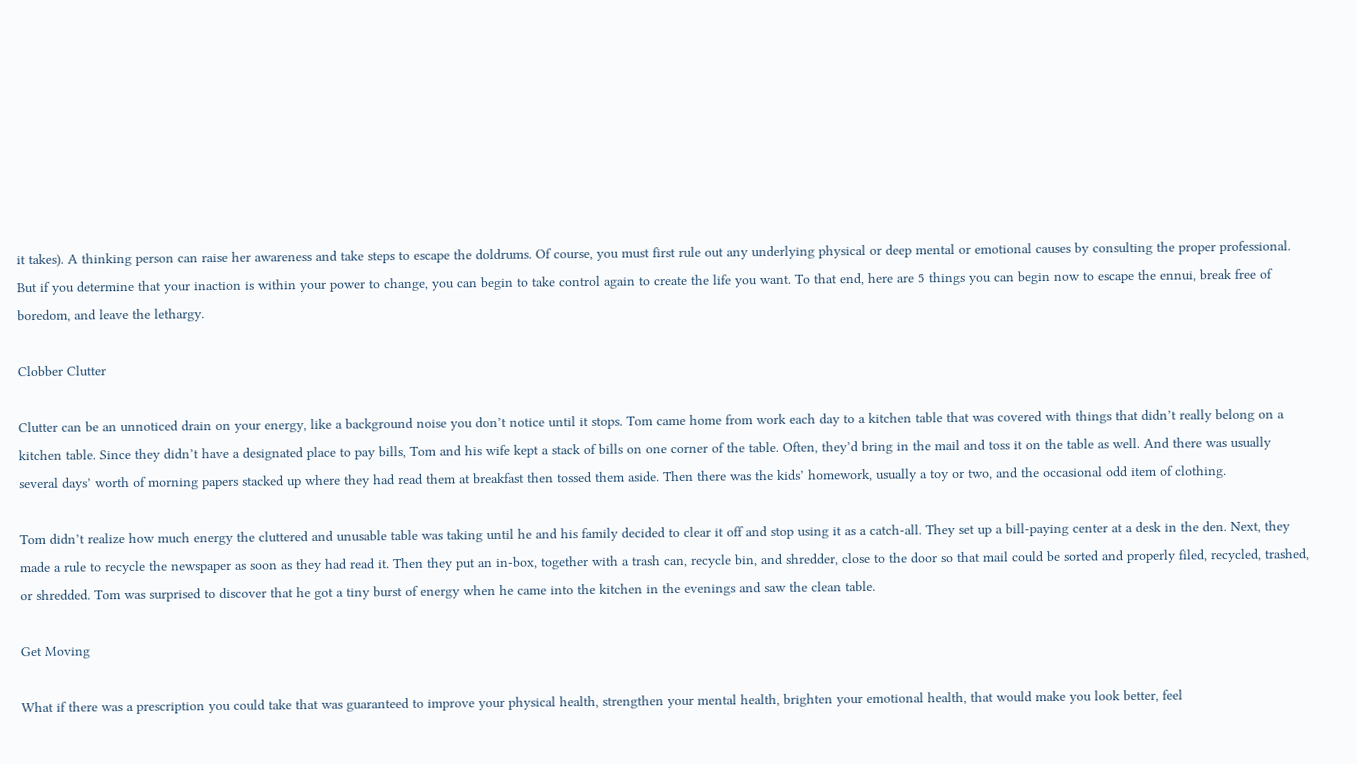it takes). A thinking person can raise her awareness and take steps to escape the doldrums. Of course, you must first rule out any underlying physical or deep mental or emotional causes by consulting the proper professional. But if you determine that your inaction is within your power to change, you can begin to take control again to create the life you want. To that end, here are 5 things you can begin now to escape the ennui, break free of boredom, and leave the lethargy.

Clobber Clutter

Clutter can be an unnoticed drain on your energy, like a background noise you don’t notice until it stops. Tom came home from work each day to a kitchen table that was covered with things that didn’t really belong on a kitchen table. Since they didn’t have a designated place to pay bills, Tom and his wife kept a stack of bills on one corner of the table. Often, they’d bring in the mail and toss it on the table as well. And there was usually several days’ worth of morning papers stacked up where they had read them at breakfast then tossed them aside. Then there was the kids’ homework, usually a toy or two, and the occasional odd item of clothing.

Tom didn’t realize how much energy the cluttered and unusable table was taking until he and his family decided to clear it off and stop using it as a catch-all. They set up a bill-paying center at a desk in the den. Next, they made a rule to recycle the newspaper as soon as they had read it. Then they put an in-box, together with a trash can, recycle bin, and shredder, close to the door so that mail could be sorted and properly filed, recycled, trashed, or shredded. Tom was surprised to discover that he got a tiny burst of energy when he came into the kitchen in the evenings and saw the clean table.

Get Moving

What if there was a prescription you could take that was guaranteed to improve your physical health, strengthen your mental health, brighten your emotional health, that would make you look better, feel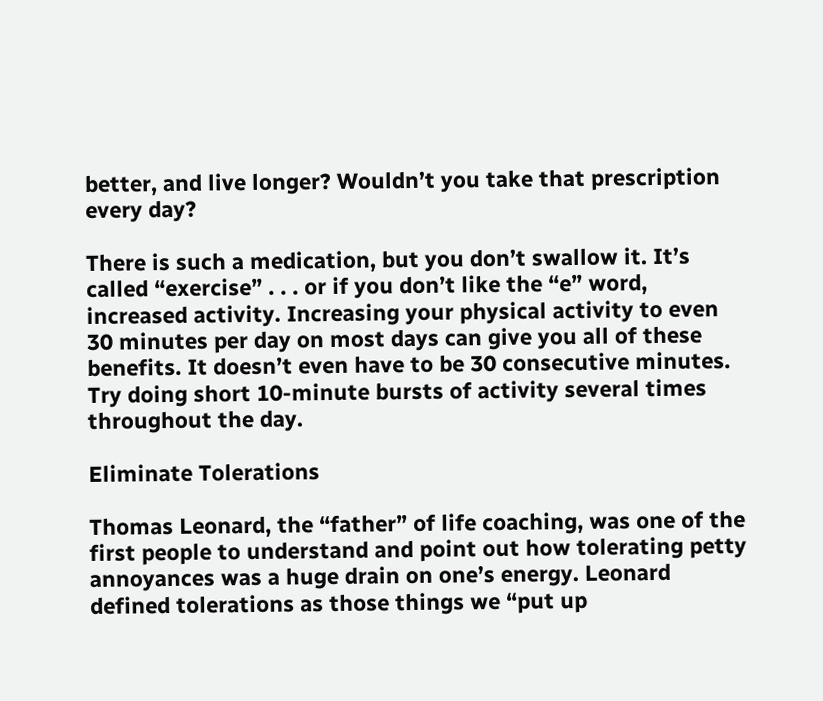better, and live longer? Wouldn’t you take that prescription every day?

There is such a medication, but you don’t swallow it. It’s called “exercise” . . . or if you don’t like the “e” word, increased activity. Increasing your physical activity to even 30 minutes per day on most days can give you all of these benefits. It doesn’t even have to be 30 consecutive minutes. Try doing short 10-minute bursts of activity several times throughout the day.

Eliminate Tolerations

Thomas Leonard, the “father” of life coaching, was one of the first people to understand and point out how tolerating petty annoyances was a huge drain on one’s energy. Leonard defined tolerations as those things we “put up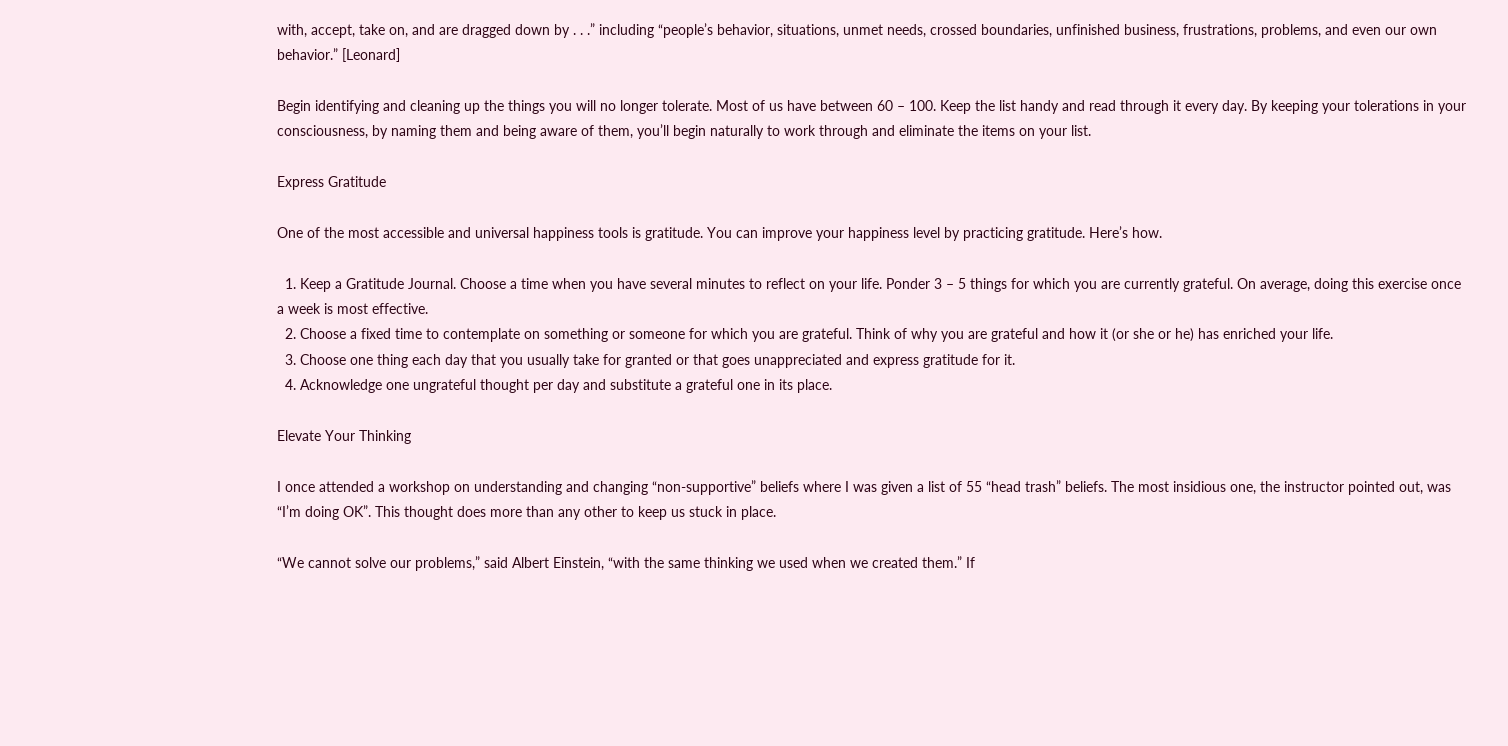with, accept, take on, and are dragged down by . . .” including “people’s behavior, situations, unmet needs, crossed boundaries, unfinished business, frustrations, problems, and even our own behavior.” [Leonard]

Begin identifying and cleaning up the things you will no longer tolerate. Most of us have between 60 – 100. Keep the list handy and read through it every day. By keeping your tolerations in your consciousness, by naming them and being aware of them, you’ll begin naturally to work through and eliminate the items on your list.

Express Gratitude

One of the most accessible and universal happiness tools is gratitude. You can improve your happiness level by practicing gratitude. Here’s how.

  1. Keep a Gratitude Journal. Choose a time when you have several minutes to reflect on your life. Ponder 3 – 5 things for which you are currently grateful. On average, doing this exercise once a week is most effective.
  2. Choose a fixed time to contemplate on something or someone for which you are grateful. Think of why you are grateful and how it (or she or he) has enriched your life.
  3. Choose one thing each day that you usually take for granted or that goes unappreciated and express gratitude for it.
  4. Acknowledge one ungrateful thought per day and substitute a grateful one in its place.

Elevate Your Thinking

I once attended a workshop on understanding and changing “non-supportive” beliefs where I was given a list of 55 “head trash” beliefs. The most insidious one, the instructor pointed out, was “I’m doing OK”. This thought does more than any other to keep us stuck in place.

“We cannot solve our problems,” said Albert Einstein, “with the same thinking we used when we created them.” If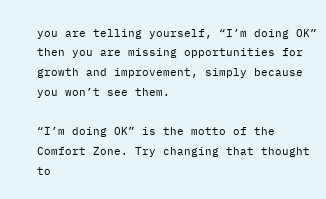you are telling yourself, “I’m doing OK” then you are missing opportunities for growth and improvement, simply because you won’t see them.

“I’m doing OK” is the motto of the Comfort Zone. Try changing that thought to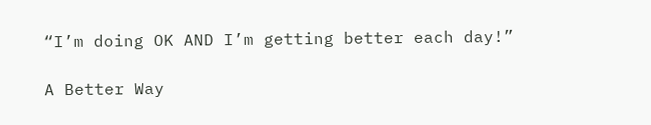“I’m doing OK AND I’m getting better each day!”

A Better Way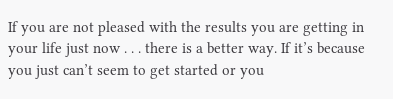If you are not pleased with the results you are getting in your life just now . . . there is a better way. If it’s because you just can’t seem to get started or you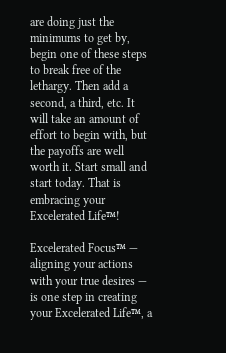are doing just the minimums to get by, begin one of these steps to break free of the lethargy. Then add a second, a third, etc. It will take an amount of effort to begin with, but the payoffs are well worth it. Start small and start today. That is embracing your Excelerated Life™!

Excelerated Focus™ — aligning your actions with your true desires — is one step in creating your Excelerated Life™, a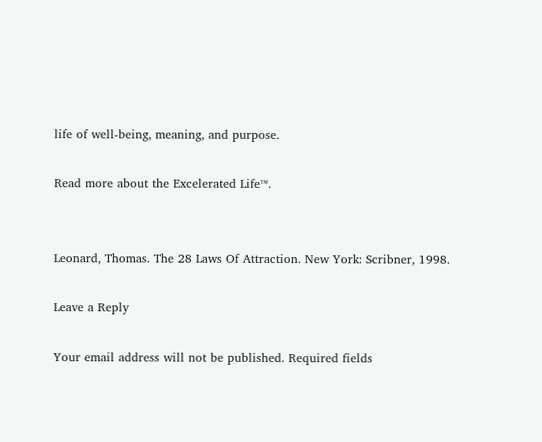life of well-being, meaning, and purpose.

Read more about the Excelerated Life™.


Leonard, Thomas. The 28 Laws Of Attraction. New York: Scribner, 1998.

Leave a Reply

Your email address will not be published. Required fields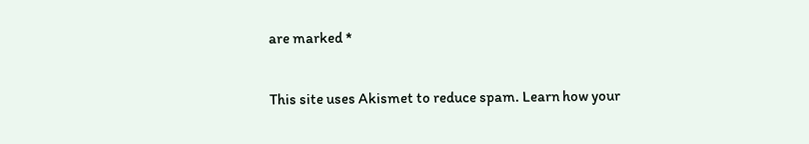are marked *

This site uses Akismet to reduce spam. Learn how your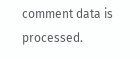comment data is processed.